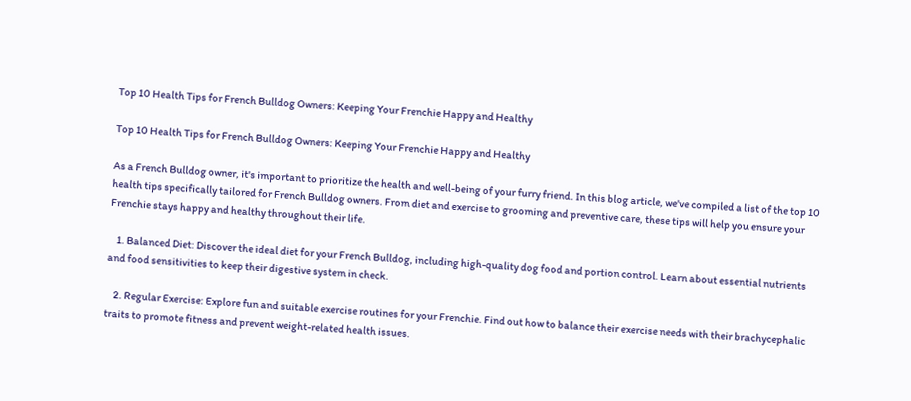Top 10 Health Tips for French Bulldog Owners: Keeping Your Frenchie Happy and Healthy

Top 10 Health Tips for French Bulldog Owners: Keeping Your Frenchie Happy and Healthy

As a French Bulldog owner, it's important to prioritize the health and well-being of your furry friend. In this blog article, we've compiled a list of the top 10 health tips specifically tailored for French Bulldog owners. From diet and exercise to grooming and preventive care, these tips will help you ensure your Frenchie stays happy and healthy throughout their life.

    1. Balanced Diet: Discover the ideal diet for your French Bulldog, including high-quality dog food and portion control. Learn about essential nutrients and food sensitivities to keep their digestive system in check.

    2. Regular Exercise: Explore fun and suitable exercise routines for your Frenchie. Find out how to balance their exercise needs with their brachycephalic traits to promote fitness and prevent weight-related health issues.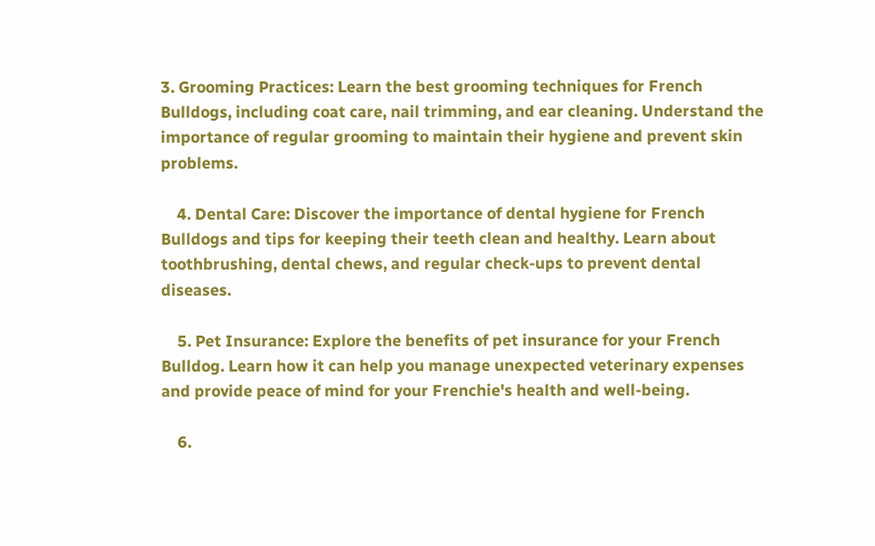3. Grooming Practices: Learn the best grooming techniques for French Bulldogs, including coat care, nail trimming, and ear cleaning. Understand the importance of regular grooming to maintain their hygiene and prevent skin problems.

    4. Dental Care: Discover the importance of dental hygiene for French Bulldogs and tips for keeping their teeth clean and healthy. Learn about toothbrushing, dental chews, and regular check-ups to prevent dental diseases.

    5. Pet Insurance: Explore the benefits of pet insurance for your French Bulldog. Learn how it can help you manage unexpected veterinary expenses and provide peace of mind for your Frenchie's health and well-being.

    6.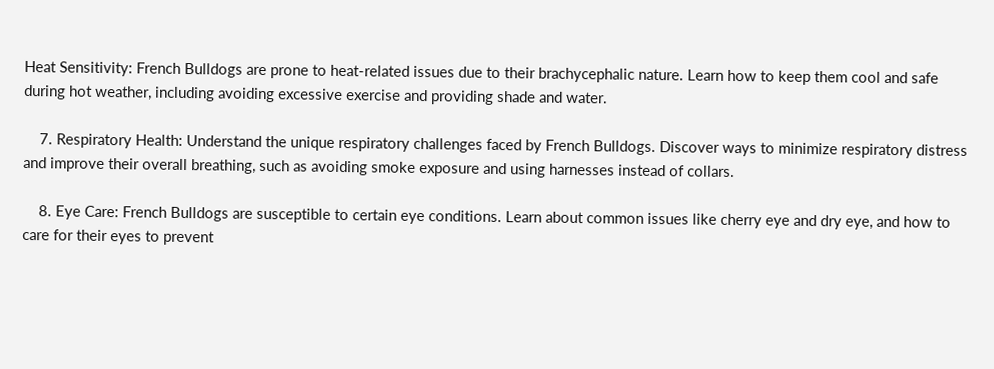Heat Sensitivity: French Bulldogs are prone to heat-related issues due to their brachycephalic nature. Learn how to keep them cool and safe during hot weather, including avoiding excessive exercise and providing shade and water.

    7. Respiratory Health: Understand the unique respiratory challenges faced by French Bulldogs. Discover ways to minimize respiratory distress and improve their overall breathing, such as avoiding smoke exposure and using harnesses instead of collars.

    8. Eye Care: French Bulldogs are susceptible to certain eye conditions. Learn about common issues like cherry eye and dry eye, and how to care for their eyes to prevent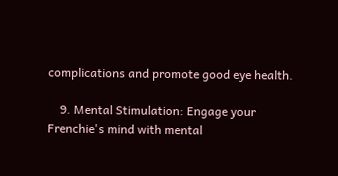complications and promote good eye health.

    9. Mental Stimulation: Engage your Frenchie's mind with mental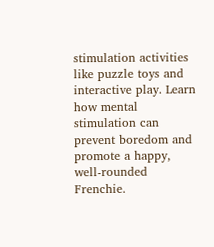stimulation activities like puzzle toys and interactive play. Learn how mental stimulation can prevent boredom and promote a happy, well-rounded Frenchie.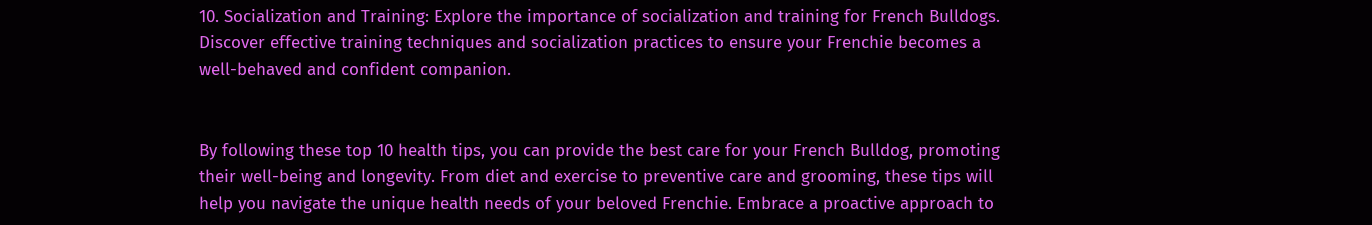10. Socialization and Training: Explore the importance of socialization and training for French Bulldogs. Discover effective training techniques and socialization practices to ensure your Frenchie becomes a well-behaved and confident companion.


By following these top 10 health tips, you can provide the best care for your French Bulldog, promoting their well-being and longevity. From diet and exercise to preventive care and grooming, these tips will help you navigate the unique health needs of your beloved Frenchie. Embrace a proactive approach to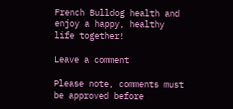French Bulldog health and enjoy a happy, healthy life together!

Leave a comment

Please note, comments must be approved before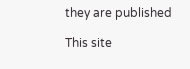they are published

This site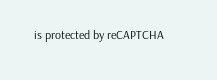is protected by reCAPTCHA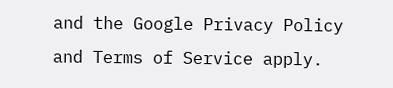and the Google Privacy Policy and Terms of Service apply.